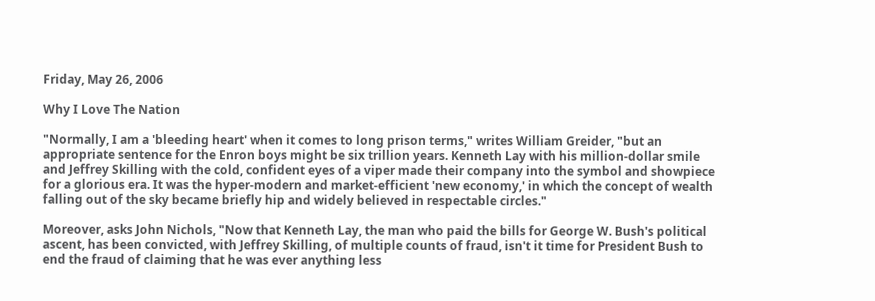Friday, May 26, 2006

Why I Love The Nation

"Normally, I am a 'bleeding heart' when it comes to long prison terms," writes William Greider, "but an appropriate sentence for the Enron boys might be six trillion years. Kenneth Lay with his million-dollar smile and Jeffrey Skilling with the cold, confident eyes of a viper made their company into the symbol and showpiece for a glorious era. It was the hyper-modern and market-efficient 'new economy,' in which the concept of wealth falling out of the sky became briefly hip and widely believed in respectable circles."

Moreover, asks John Nichols, "Now that Kenneth Lay, the man who paid the bills for George W. Bush's political ascent, has been convicted, with Jeffrey Skilling, of multiple counts of fraud, isn't it time for President Bush to end the fraud of claiming that he was ever anything less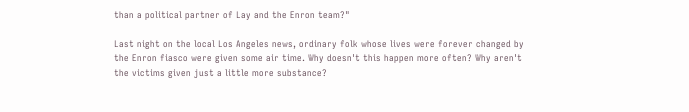than a political partner of Lay and the Enron team?"

Last night on the local Los Angeles news, ordinary folk whose lives were forever changed by the Enron fiasco were given some air time. Why doesn't this happen more often? Why aren't the victims given just a little more substance?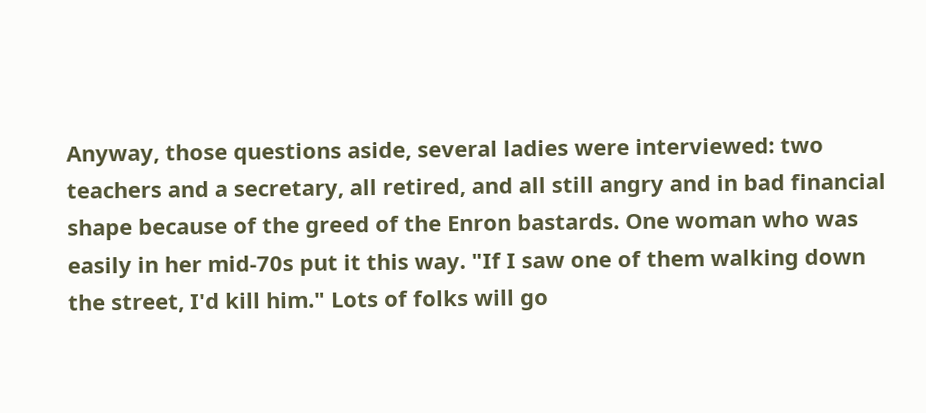Anyway, those questions aside, several ladies were interviewed: two teachers and a secretary, all retired, and all still angry and in bad financial shape because of the greed of the Enron bastards. One woman who was easily in her mid-70s put it this way. "If I saw one of them walking down the street, I'd kill him." Lots of folks will go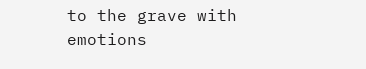to the grave with emotions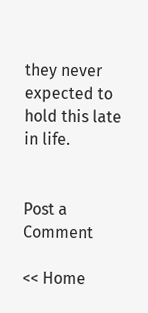they never expected to hold this late in life.


Post a Comment

<< Home